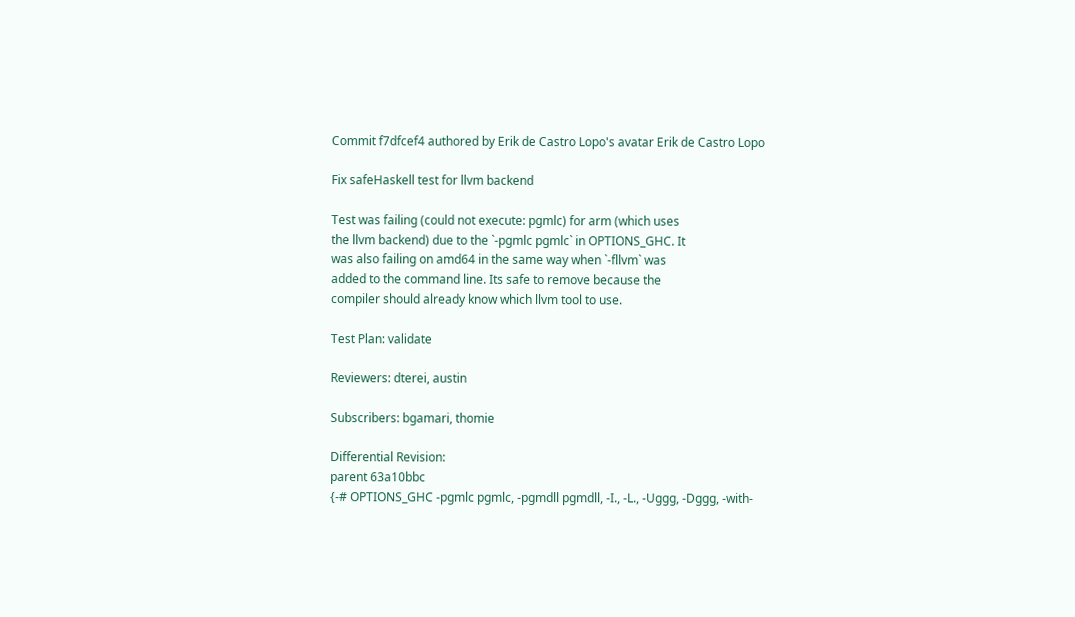Commit f7dfcef4 authored by Erik de Castro Lopo's avatar Erik de Castro Lopo

Fix safeHaskell test for llvm backend

Test was failing (could not execute: pgmlc) for arm (which uses
the llvm backend) due to the `-pgmlc pgmlc` in OPTIONS_GHC. It
was also failing on amd64 in the same way when `-fllvm` was
added to the command line. Its safe to remove because the
compiler should already know which llvm tool to use.

Test Plan: validate

Reviewers: dterei, austin

Subscribers: bgamari, thomie

Differential Revision:
parent 63a10bbc
{-# OPTIONS_GHC -pgmlc pgmlc, -pgmdll pgmdll, -I., -L., -Uggg, -Dggg, -with-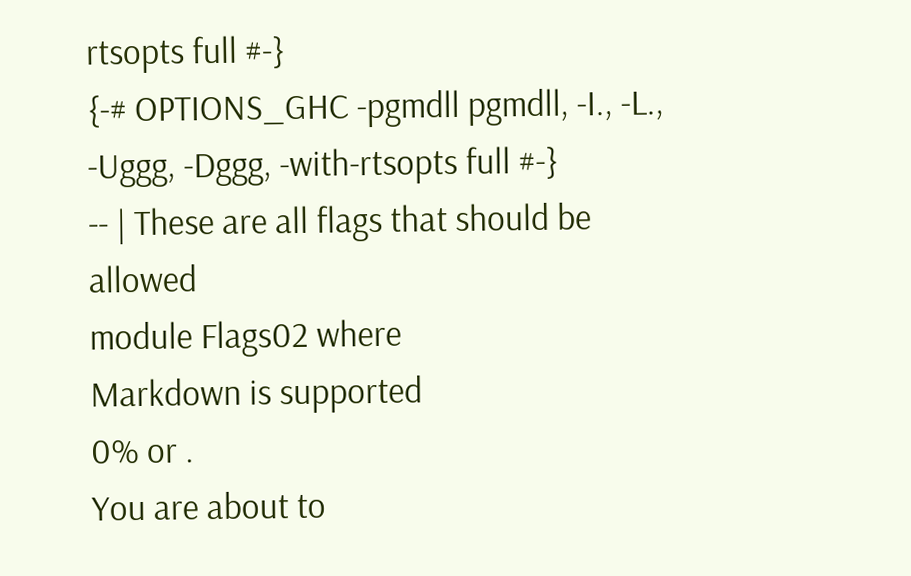rtsopts full #-}
{-# OPTIONS_GHC -pgmdll pgmdll, -I., -L., -Uggg, -Dggg, -with-rtsopts full #-}
-- | These are all flags that should be allowed
module Flags02 where
Markdown is supported
0% or .
You are about to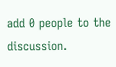add 0 people to the discussion.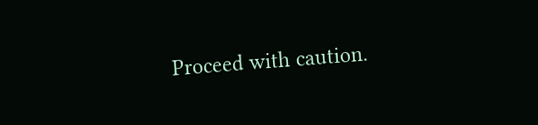Proceed with caution.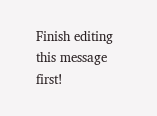Finish editing this message first!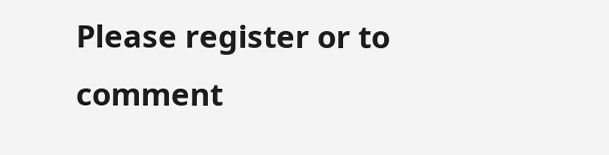Please register or to comment